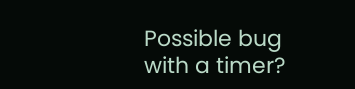Possible bug with a timer?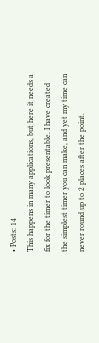• Posts: 14
This happens in many applications, but here it needs a fix for the timer to look presentable. I have created the simplest timer you can make, and yet my time can never round up to 2 places after the point.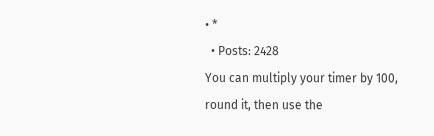• *
  • Posts: 2428
You can multiply your timer by 100, round it, then use the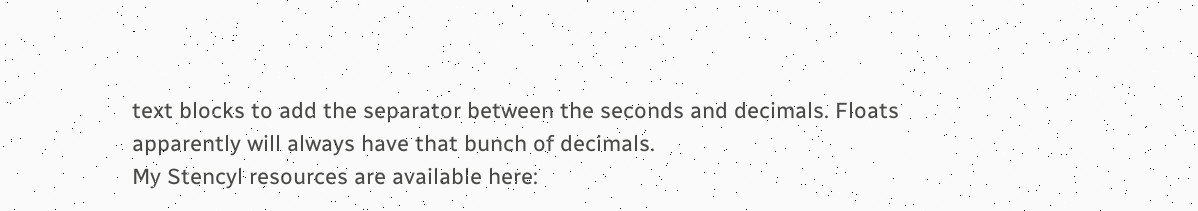text blocks to add the separator between the seconds and decimals. Floats apparently will always have that bunch of decimals.
My Stencyl resources are available here: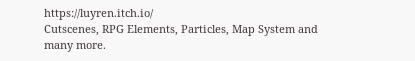https://luyren.itch.io/
Cutscenes, RPG Elements, Particles, Map System and many more.